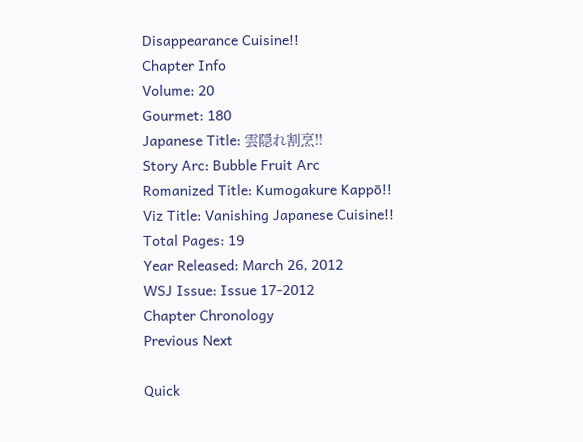Disappearance Cuisine!!
Chapter Info
Volume: 20
Gourmet: 180
Japanese Title: 雲隠れ割烹!!
Story Arc: Bubble Fruit Arc
Romanized Title: Kumogakure Kappō!!
Viz Title: Vanishing Japanese Cuisine!!
Total Pages: 19
Year Released: March 26, 2012
WSJ Issue: Issue 17-2012
Chapter Chronology
Previous Next

Quick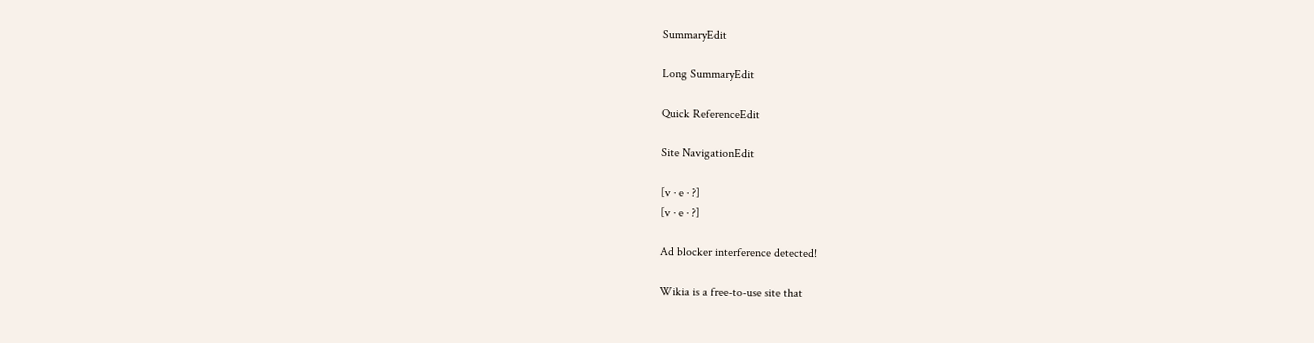SummaryEdit

Long SummaryEdit

Quick ReferenceEdit

Site NavigationEdit

[v · e · ?]
[v · e · ?]

Ad blocker interference detected!

Wikia is a free-to-use site that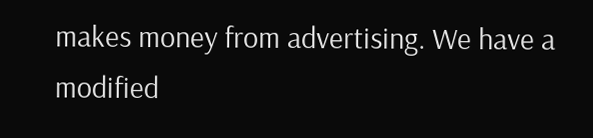makes money from advertising. We have a modified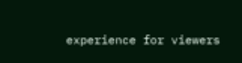experience for viewers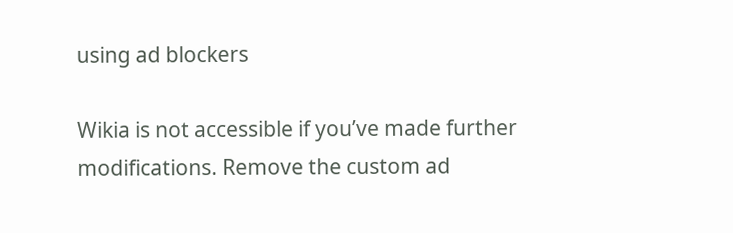using ad blockers

Wikia is not accessible if you’ve made further modifications. Remove the custom ad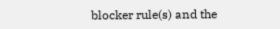blocker rule(s) and the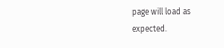page will load as expected.